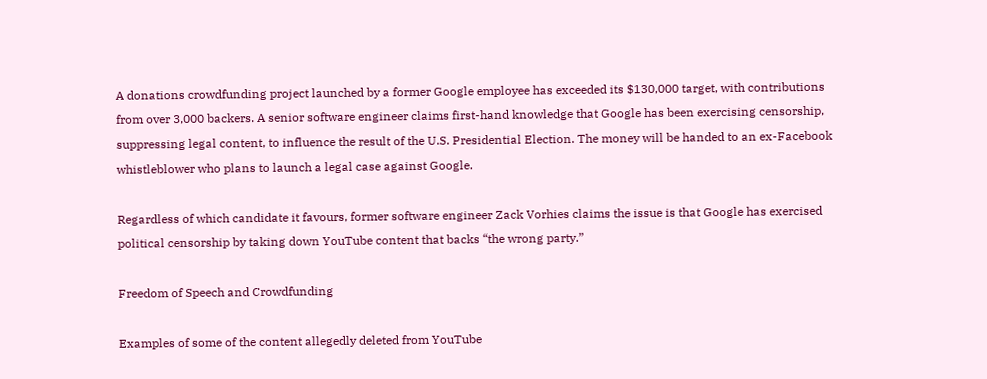A donations crowdfunding project launched by a former Google employee has exceeded its $130,000 target, with contributions from over 3,000 backers. A senior software engineer claims first-hand knowledge that Google has been exercising censorship, suppressing legal content, to influence the result of the U.S. Presidential Election. The money will be handed to an ex-Facebook whistleblower who plans to launch a legal case against Google.

Regardless of which candidate it favours, former software engineer Zack Vorhies claims the issue is that Google has exercised political censorship by taking down YouTube content that backs “the wrong party.”

Freedom of Speech and Crowdfunding

Examples of some of the content allegedly deleted from YouTube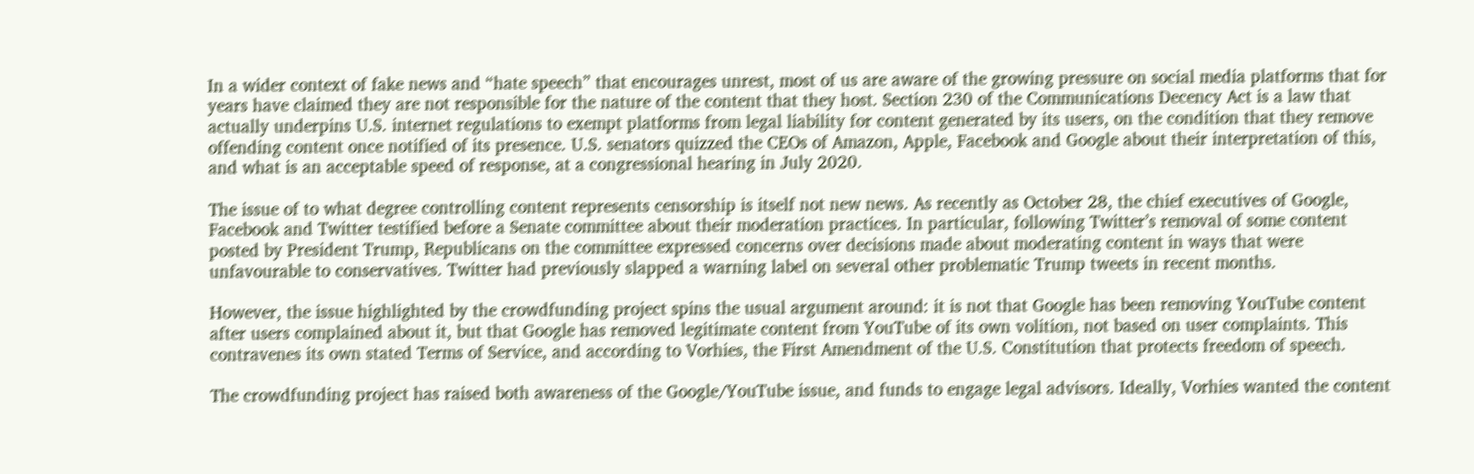In a wider context of fake news and “hate speech” that encourages unrest, most of us are aware of the growing pressure on social media platforms that for years have claimed they are not responsible for the nature of the content that they host. Section 230 of the Communications Decency Act is a law that actually underpins U.S. internet regulations to exempt platforms from legal liability for content generated by its users, on the condition that they remove offending content once notified of its presence. U.S. senators quizzed the CEOs of Amazon, Apple, Facebook and Google about their interpretation of this, and what is an acceptable speed of response, at a congressional hearing in July 2020.

The issue of to what degree controlling content represents censorship is itself not new news. As recently as October 28, the chief executives of Google, Facebook and Twitter testified before a Senate committee about their moderation practices. In particular, following Twitter’s removal of some content posted by President Trump, Republicans on the committee expressed concerns over decisions made about moderating content in ways that were unfavourable to conservatives. Twitter had previously slapped a warning label on several other problematic Trump tweets in recent months.

However, the issue highlighted by the crowdfunding project spins the usual argument around: it is not that Google has been removing YouTube content after users complained about it, but that Google has removed legitimate content from YouTube of its own volition, not based on user complaints. This contravenes its own stated Terms of Service, and according to Vorhies, the First Amendment of the U.S. Constitution that protects freedom of speech.

The crowdfunding project has raised both awareness of the Google/YouTube issue, and funds to engage legal advisors. Ideally, Vorhies wanted the content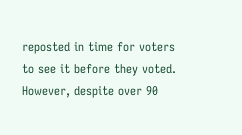reposted in time for voters to see it before they voted. However, despite over 90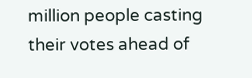million people casting their votes ahead of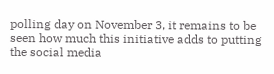polling day on November 3, it remains to be seen how much this initiative adds to putting the social media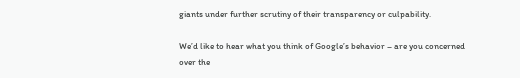giants under further scrutiny of their transparency or culpability.

We’d like to hear what you think of Google’s behavior – are you concerned over the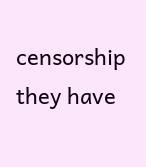censorship they have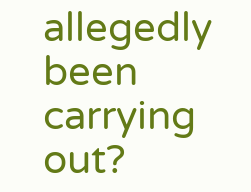allegedly been carrying out?